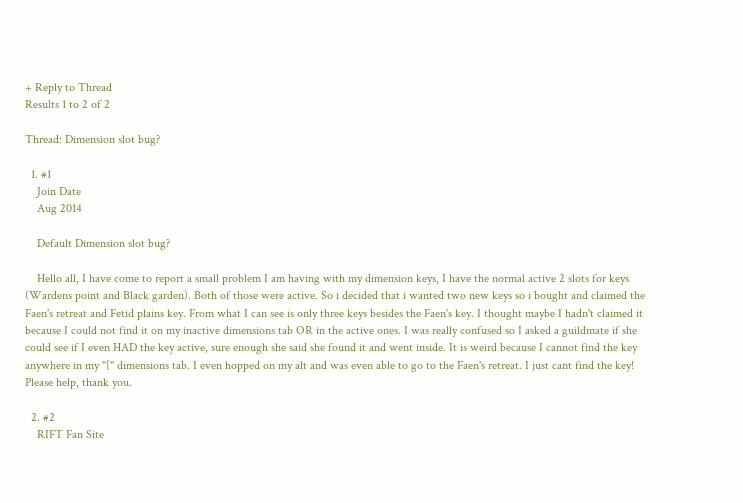+ Reply to Thread
Results 1 to 2 of 2

Thread: Dimension slot bug?

  1. #1
    Join Date
    Aug 2014

    Default Dimension slot bug?

    Hello all, I have come to report a small problem I am having with my dimension keys, I have the normal active 2 slots for keys (Wardens point and Black garden). Both of those were active. So i decided that i wanted two new keys so i bought and claimed the Faen's retreat and Fetid plains key. From what I can see is only three keys besides the Faen's key. I thought maybe I hadn't claimed it because I could not find it on my inactive dimensions tab OR in the active ones. I was really confused so I asked a guildmate if she could see if I even HAD the key active, sure enough she said she found it and went inside. It is weird because I cannot find the key anywhere in my "[" dimensions tab. I even hopped on my alt and was even able to go to the Faen's retreat. I just cant find the key! Please help, thank you.

  2. #2
    RIFT Fan Site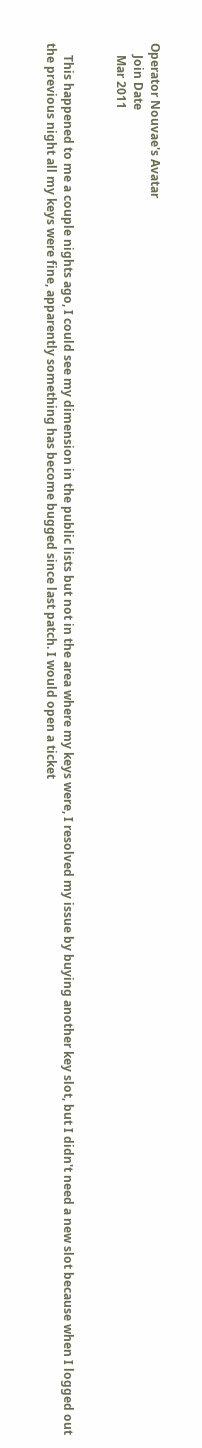Operator Nouvae's Avatar
    Join Date
    Mar 2011


    This happened to me a couple nights ago, I could see my dimension in the public lists but not in the area where my keys were, I resolved my issue by buying another key slot, but I didn't need a new slot because when I logged out the previous night all my keys were fine, apparently something has become bugged since last patch. I would open a ticket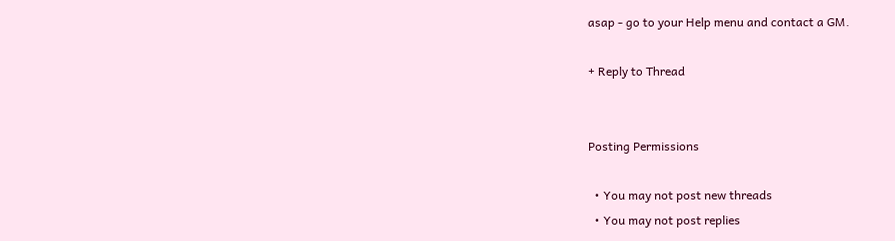asap - go to your Help menu and contact a GM.

+ Reply to Thread


Posting Permissions

  • You may not post new threads
  • You may not post replies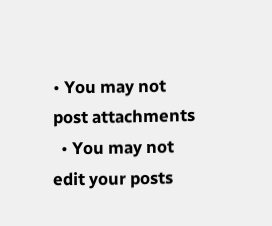• You may not post attachments
  • You may not edit your posts